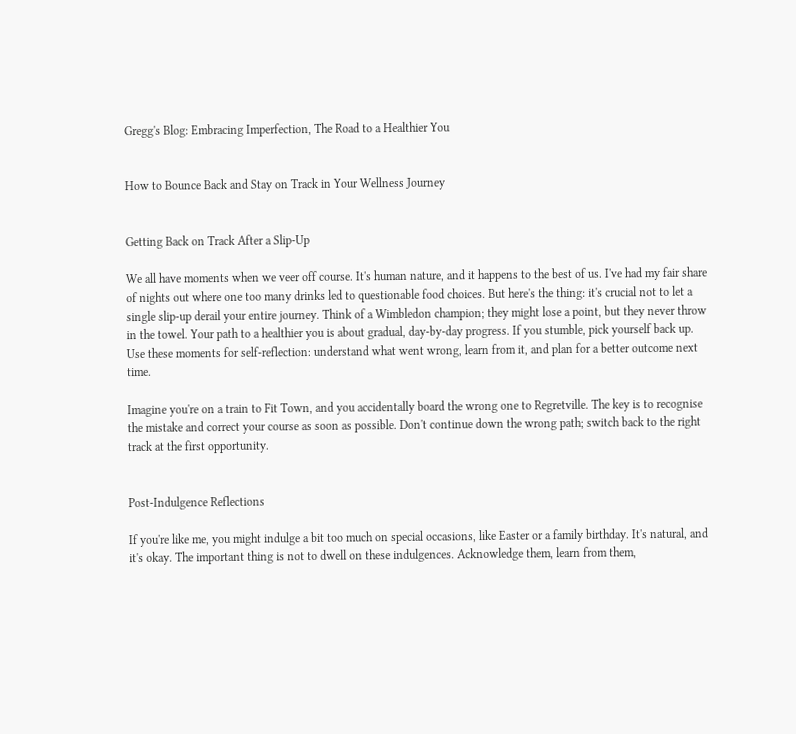Gregg's Blog: Embracing Imperfection, The Road to a Healthier You


How to Bounce Back and Stay on Track in Your Wellness Journey


Getting Back on Track After a Slip-Up

We all have moments when we veer off course. It's human nature, and it happens to the best of us. I've had my fair share of nights out where one too many drinks led to questionable food choices. But here's the thing: it's crucial not to let a single slip-up derail your entire journey. Think of a Wimbledon champion; they might lose a point, but they never throw in the towel. Your path to a healthier you is about gradual, day-by-day progress. If you stumble, pick yourself back up. Use these moments for self-reflection: understand what went wrong, learn from it, and plan for a better outcome next time.

Imagine you're on a train to Fit Town, and you accidentally board the wrong one to Regretville. The key is to recognise the mistake and correct your course as soon as possible. Don't continue down the wrong path; switch back to the right track at the first opportunity.


Post-Indulgence Reflections

If you're like me, you might indulge a bit too much on special occasions, like Easter or a family birthday. It's natural, and it's okay. The important thing is not to dwell on these indulgences. Acknowledge them, learn from them,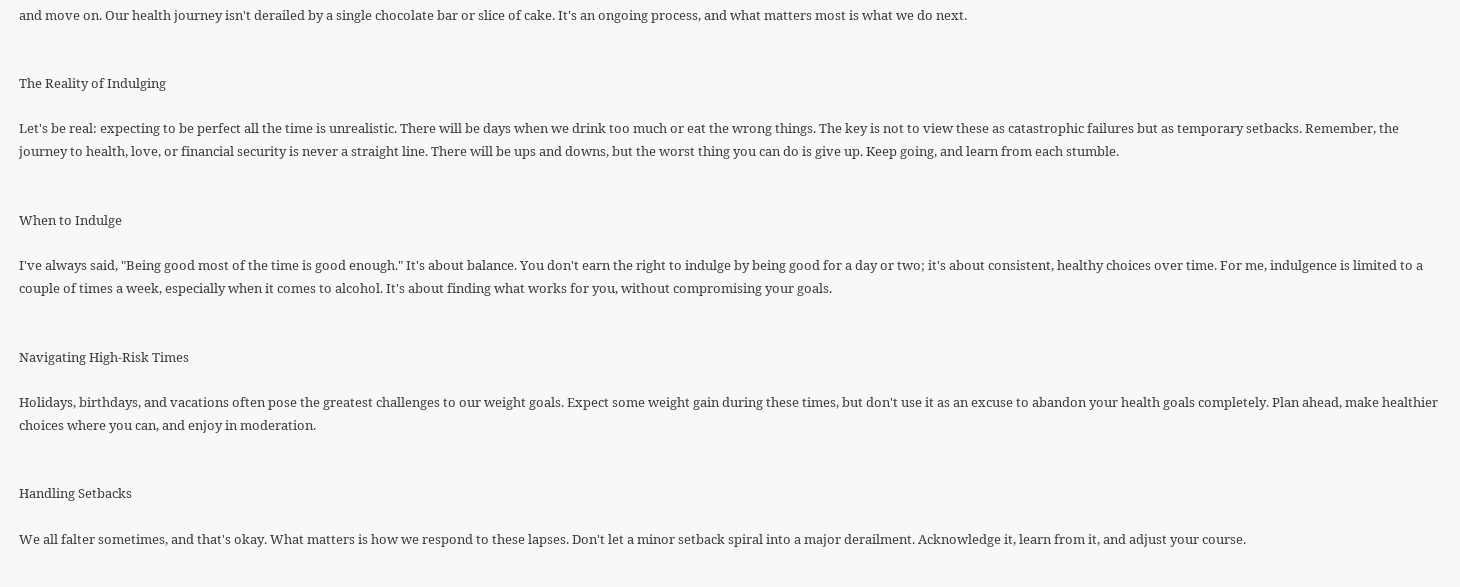and move on. Our health journey isn't derailed by a single chocolate bar or slice of cake. It's an ongoing process, and what matters most is what we do next.


The Reality of Indulging

Let's be real: expecting to be perfect all the time is unrealistic. There will be days when we drink too much or eat the wrong things. The key is not to view these as catastrophic failures but as temporary setbacks. Remember, the journey to health, love, or financial security is never a straight line. There will be ups and downs, but the worst thing you can do is give up. Keep going, and learn from each stumble.


When to Indulge

I've always said, "Being good most of the time is good enough." It's about balance. You don't earn the right to indulge by being good for a day or two; it's about consistent, healthy choices over time. For me, indulgence is limited to a couple of times a week, especially when it comes to alcohol. It's about finding what works for you, without compromising your goals.


Navigating High-Risk Times

Holidays, birthdays, and vacations often pose the greatest challenges to our weight goals. Expect some weight gain during these times, but don't use it as an excuse to abandon your health goals completely. Plan ahead, make healthier choices where you can, and enjoy in moderation.


Handling Setbacks

We all falter sometimes, and that's okay. What matters is how we respond to these lapses. Don't let a minor setback spiral into a major derailment. Acknowledge it, learn from it, and adjust your course.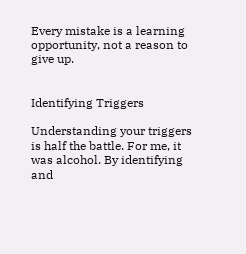Every mistake is a learning opportunity, not a reason to give up.


Identifying Triggers

Understanding your triggers is half the battle. For me, it was alcohol. By identifying and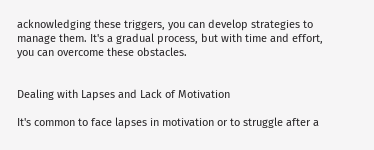acknowledging these triggers, you can develop strategies to manage them. It's a gradual process, but with time and effort, you can overcome these obstacles.


Dealing with Lapses and Lack of Motivation

It's common to face lapses in motivation or to struggle after a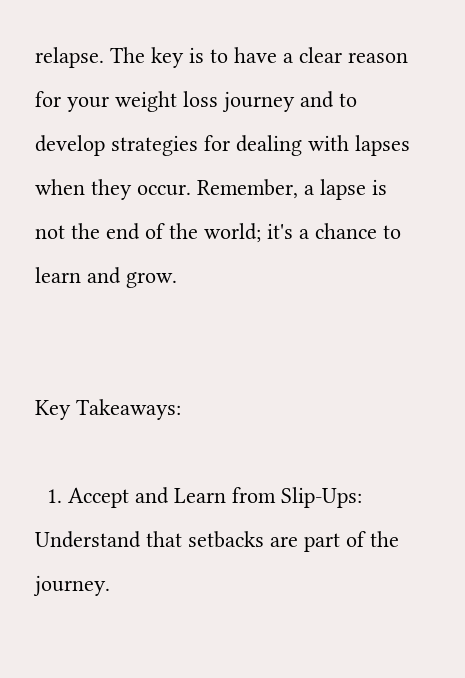relapse. The key is to have a clear reason for your weight loss journey and to develop strategies for dealing with lapses when they occur. Remember, a lapse is not the end of the world; it's a chance to learn and grow.


Key Takeaways:

  1. Accept and Learn from Slip-Ups: Understand that setbacks are part of the journey.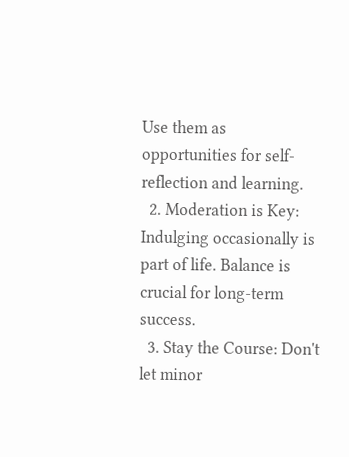Use them as opportunities for self-reflection and learning.
  2. Moderation is Key: Indulging occasionally is part of life. Balance is crucial for long-term success.
  3. Stay the Course: Don't let minor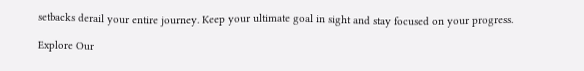setbacks derail your entire journey. Keep your ultimate goal in sight and stay focused on your progress.

Explore Our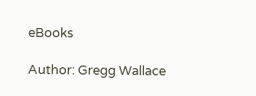eBooks

Author: Gregg Wallace